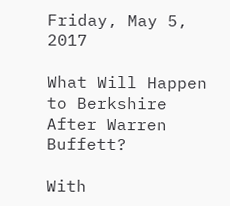Friday, May 5, 2017

What Will Happen to Berkshire After Warren Buffett?

With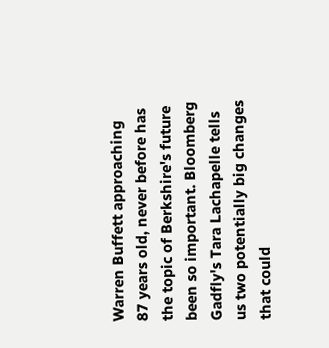Warren Buffett approaching 87 years old, never before has the topic of Berkshire's future been so important. Bloomberg Gadfly's Tara Lachapelle tells us two potentially big changes that could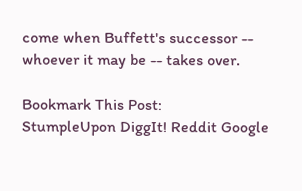come when Buffett's successor -- whoever it may be -- takes over.

Bookmark This Post:
StumpleUpon DiggIt! Reddit Google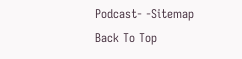Podcast- -Sitemap
Back To Top